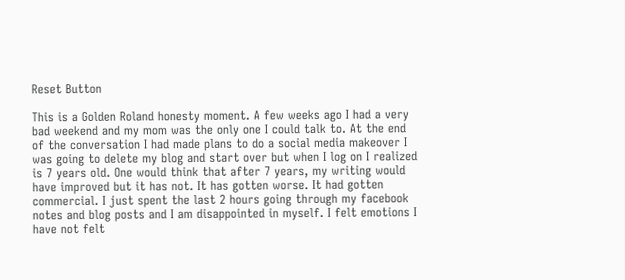Reset Button

This is a Golden Roland honesty moment. A few weeks ago I had a very bad weekend and my mom was the only one I could talk to. At the end of the conversation I had made plans to do a social media makeover I was going to delete my blog and start over but when I log on I realized is 7 years old. One would think that after 7 years, my writing would have improved but it has not. It has gotten worse. It had gotten commercial. I just spent the last 2 hours going through my facebook notes and blog posts and I am disappointed in myself. I felt emotions I have not felt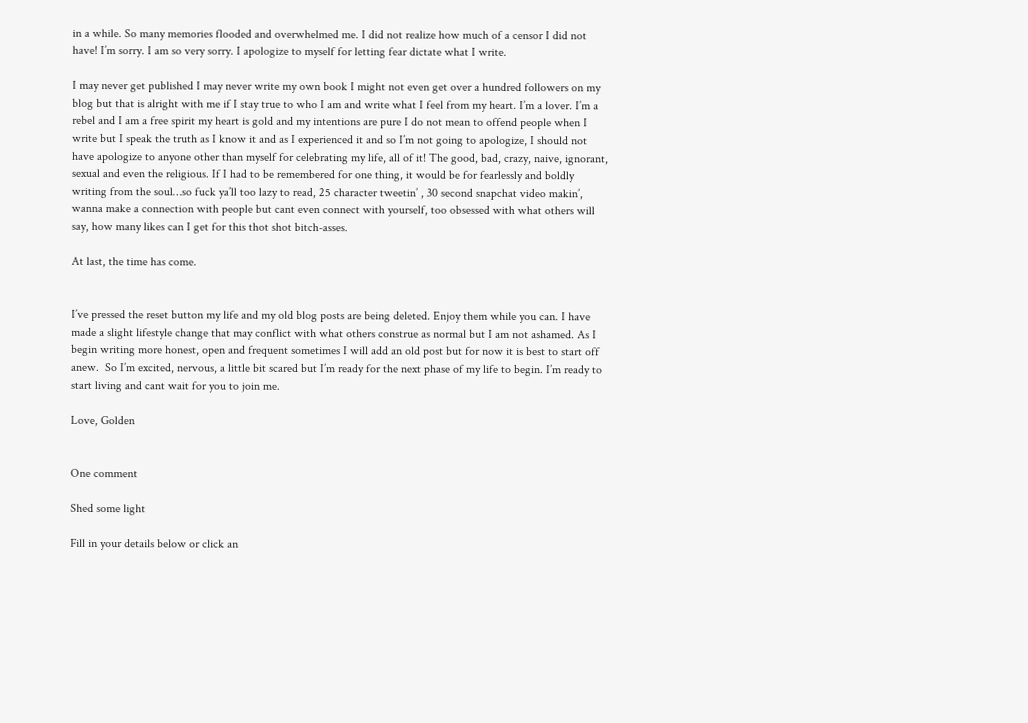in a while. So many memories flooded and overwhelmed me. I did not realize how much of a censor I did not have! I’m sorry. I am so very sorry. I apologize to myself for letting fear dictate what I write.

I may never get published I may never write my own book I might not even get over a hundred followers on my blog but that is alright with me if I stay true to who I am and write what I feel from my heart. I’m a lover. I’m a rebel and I am a free spirit my heart is gold and my intentions are pure I do not mean to offend people when I write but I speak the truth as I know it and as I experienced it and so I’m not going to apologize, I should not have apologize to anyone other than myself for celebrating my life, all of it! The good, bad, crazy, naive, ignorant, sexual and even the religious. If I had to be remembered for one thing, it would be for fearlessly and boldly writing from the soul…so fuck ya’ll too lazy to read, 25 character tweetin’ , 30 second snapchat video makin’, wanna make a connection with people but cant even connect with yourself, too obsessed with what others will say, how many likes can I get for this thot shot bitch-asses.

At last, the time has come.


I’ve pressed the reset button my life and my old blog posts are being deleted. Enjoy them while you can. I have made a slight lifestyle change that may conflict with what others construe as normal but I am not ashamed. As I begin writing more honest, open and frequent sometimes I will add an old post but for now it is best to start off anew.  So I’m excited, nervous, a little bit scared but I’m ready for the next phase of my life to begin. I’m ready to start living and cant wait for you to join me.

Love, Golden


One comment

Shed some light

Fill in your details below or click an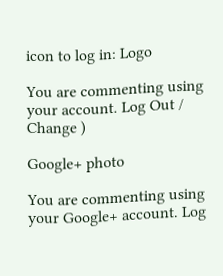icon to log in: Logo

You are commenting using your account. Log Out /  Change )

Google+ photo

You are commenting using your Google+ account. Log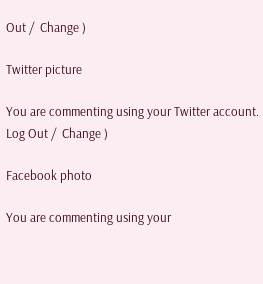Out /  Change )

Twitter picture

You are commenting using your Twitter account. Log Out /  Change )

Facebook photo

You are commenting using your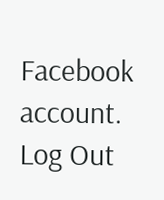Facebook account. Log Out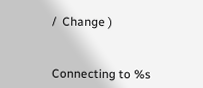/  Change )


Connecting to %s